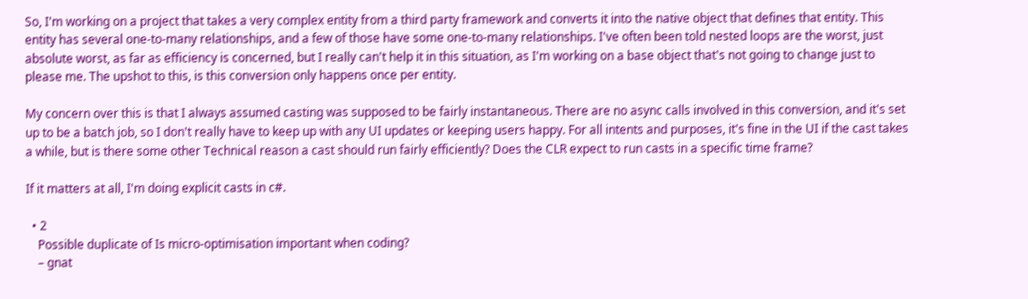So, I'm working on a project that takes a very complex entity from a third party framework and converts it into the native object that defines that entity. This entity has several one-to-many relationships, and a few of those have some one-to-many relationships. I've often been told nested loops are the worst, just absolute worst, as far as efficiency is concerned, but I really can't help it in this situation, as I'm working on a base object that's not going to change just to please me. The upshot to this, is this conversion only happens once per entity.

My concern over this is that I always assumed casting was supposed to be fairly instantaneous. There are no async calls involved in this conversion, and it's set up to be a batch job, so I don't really have to keep up with any UI updates or keeping users happy. For all intents and purposes, it's fine in the UI if the cast takes a while, but is there some other Technical reason a cast should run fairly efficiently? Does the CLR expect to run casts in a specific time frame?

If it matters at all, I'm doing explicit casts in c#.

  • 2
    Possible duplicate of Is micro-optimisation important when coding?
    – gnat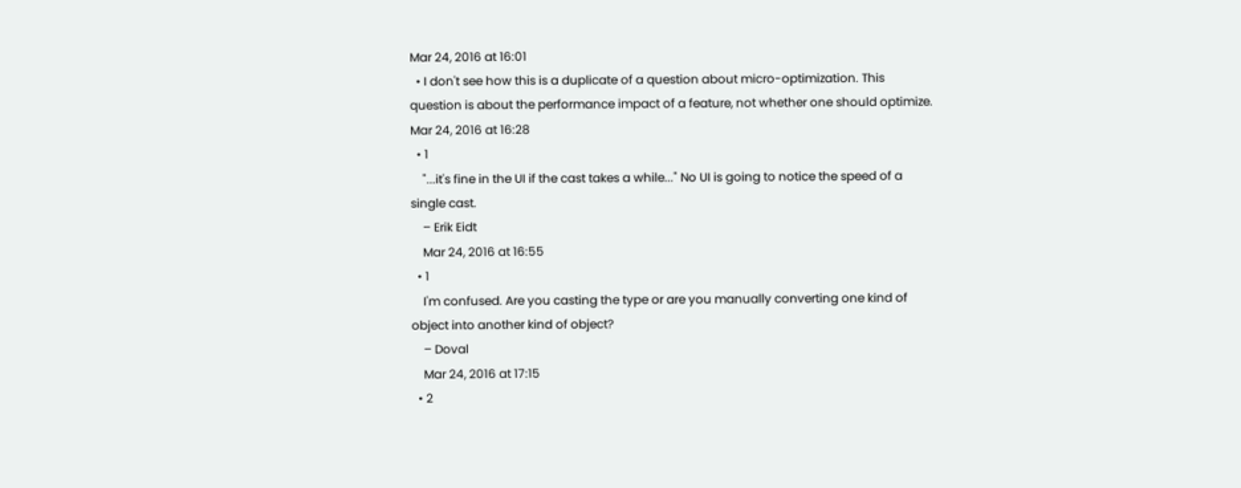Mar 24, 2016 at 16:01
  • I don't see how this is a duplicate of a question about micro-optimization. This question is about the performance impact of a feature, not whether one should optimize. Mar 24, 2016 at 16:28
  • 1
    "...it's fine in the UI if the cast takes a while..." No UI is going to notice the speed of a single cast.
    – Erik Eidt
    Mar 24, 2016 at 16:55
  • 1
    I'm confused. Are you casting the type or are you manually converting one kind of object into another kind of object?
    – Doval
    Mar 24, 2016 at 17:15
  • 2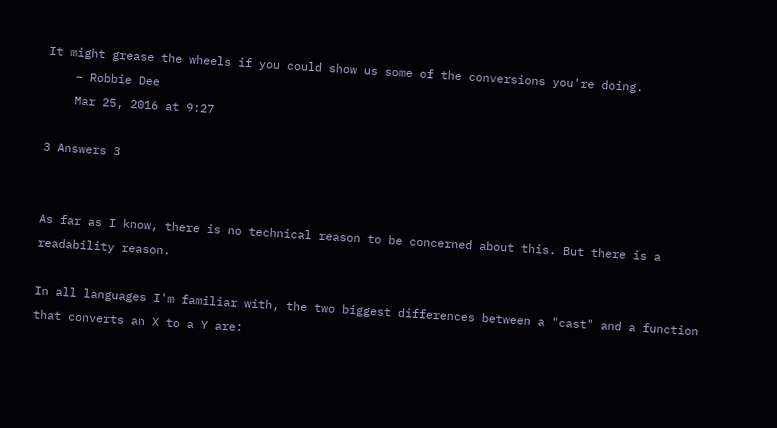It might grease the wheels if you could show us some of the conversions you're doing.
    – Robbie Dee
    Mar 25, 2016 at 9:27

3 Answers 3


As far as I know, there is no technical reason to be concerned about this. But there is a readability reason.

In all languages I'm familiar with, the two biggest differences between a "cast" and a function that converts an X to a Y are: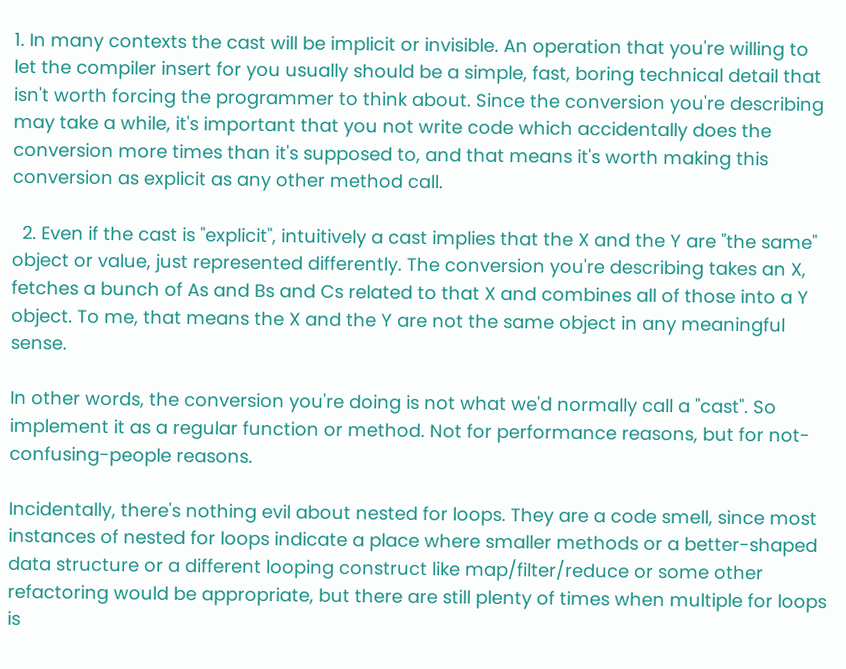1. In many contexts the cast will be implicit or invisible. An operation that you're willing to let the compiler insert for you usually should be a simple, fast, boring technical detail that isn't worth forcing the programmer to think about. Since the conversion you're describing may take a while, it's important that you not write code which accidentally does the conversion more times than it's supposed to, and that means it's worth making this conversion as explicit as any other method call.

  2. Even if the cast is "explicit", intuitively a cast implies that the X and the Y are "the same" object or value, just represented differently. The conversion you're describing takes an X, fetches a bunch of As and Bs and Cs related to that X and combines all of those into a Y object. To me, that means the X and the Y are not the same object in any meaningful sense.

In other words, the conversion you're doing is not what we'd normally call a "cast". So implement it as a regular function or method. Not for performance reasons, but for not-confusing-people reasons.

Incidentally, there's nothing evil about nested for loops. They are a code smell, since most instances of nested for loops indicate a place where smaller methods or a better-shaped data structure or a different looping construct like map/filter/reduce or some other refactoring would be appropriate, but there are still plenty of times when multiple for loops is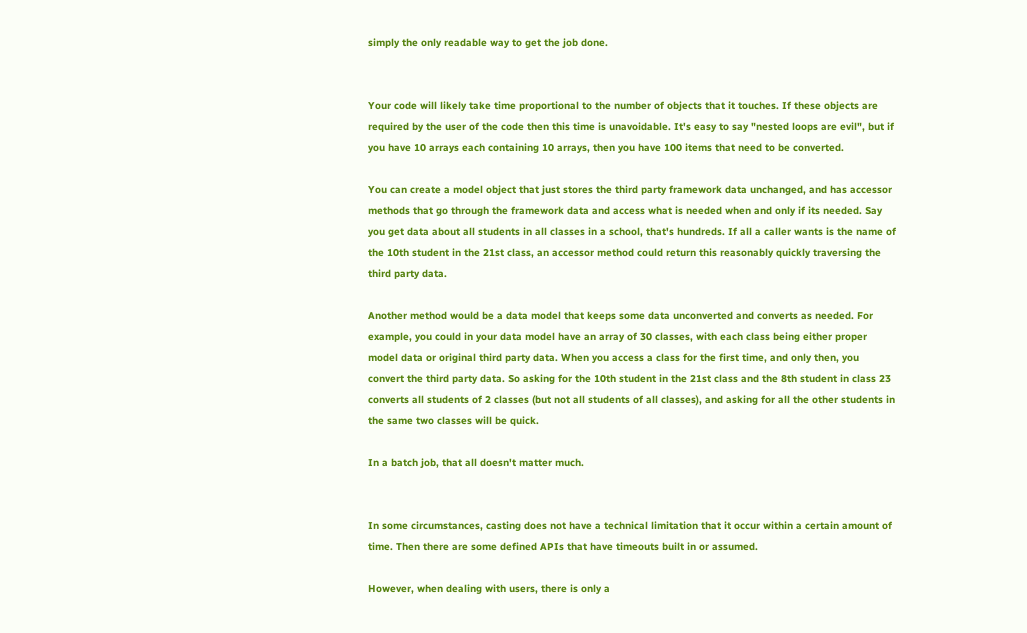simply the only readable way to get the job done.


Your code will likely take time proportional to the number of objects that it touches. If these objects are required by the user of the code then this time is unavoidable. It's easy to say "nested loops are evil", but if you have 10 arrays each containing 10 arrays, then you have 100 items that need to be converted.

You can create a model object that just stores the third party framework data unchanged, and has accessor methods that go through the framework data and access what is needed when and only if its needed. Say you get data about all students in all classes in a school, that's hundreds. If all a caller wants is the name of the 10th student in the 21st class, an accessor method could return this reasonably quickly traversing the third party data.

Another method would be a data model that keeps some data unconverted and converts as needed. For example, you could in your data model have an array of 30 classes, with each class being either proper model data or original third party data. When you access a class for the first time, and only then, you convert the third party data. So asking for the 10th student in the 21st class and the 8th student in class 23 converts all students of 2 classes (but not all students of all classes), and asking for all the other students in the same two classes will be quick.

In a batch job, that all doesn't matter much.


In some circumstances, casting does not have a technical limitation that it occur within a certain amount of time. Then there are some defined APIs that have timeouts built in or assumed.

However, when dealing with users, there is only a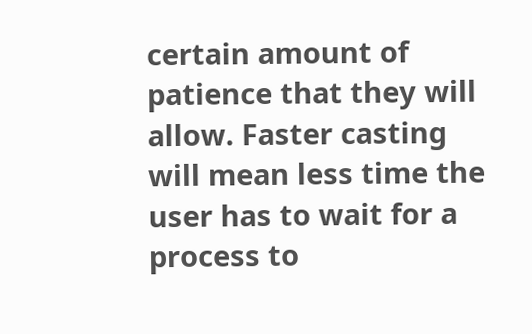certain amount of patience that they will allow. Faster casting will mean less time the user has to wait for a process to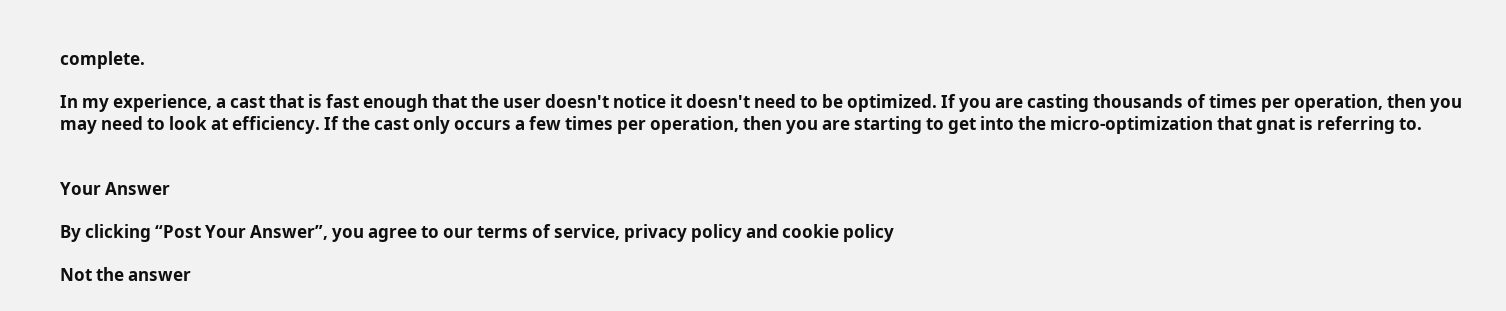complete.

In my experience, a cast that is fast enough that the user doesn't notice it doesn't need to be optimized. If you are casting thousands of times per operation, then you may need to look at efficiency. If the cast only occurs a few times per operation, then you are starting to get into the micro-optimization that gnat is referring to.


Your Answer

By clicking “Post Your Answer”, you agree to our terms of service, privacy policy and cookie policy

Not the answer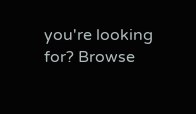you're looking for? Browse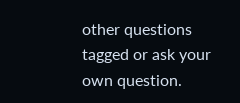other questions tagged or ask your own question.